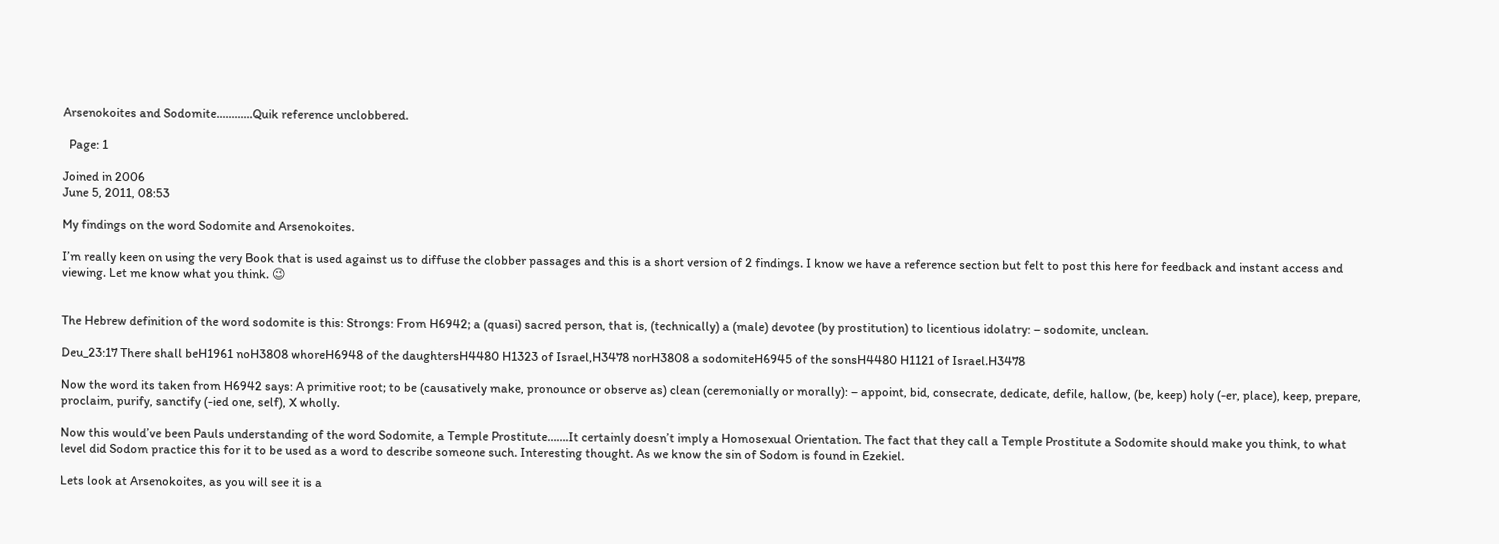Arsenokoites and Sodomite............Quik reference unclobbered.

  Page: 1

Joined in 2006
June 5, 2011, 08:53

My findings on the word Sodomite and Arsenokoites.

I’m really keen on using the very Book that is used against us to diffuse the clobber passages and this is a short version of 2 findings. I know we have a reference section but felt to post this here for feedback and instant access and viewing. Let me know what you think. 😉


The Hebrew definition of the word sodomite is this: Strongs: From H6942; a (quasi) sacred person, that is, (technically) a (male) devotee (by prostitution) to licentious idolatry: – sodomite, unclean.

Deu_23:17 There shall beH1961 noH3808 whoreH6948 of the daughtersH4480 H1323 of Israel,H3478 norH3808 a sodomiteH6945 of the sonsH4480 H1121 of Israel.H3478

Now the word its taken from H6942 says: A primitive root; to be (causatively make, pronounce or observe as) clean (ceremonially or morally): – appoint, bid, consecrate, dedicate, defile, hallow, (be, keep) holy (-er, place), keep, prepare, proclaim, purify, sanctify (-ied one, self), X wholly.

Now this would’ve been Pauls understanding of the word Sodomite, a Temple Prostitute…….It certainly doesn’t imply a Homosexual Orientation. The fact that they call a Temple Prostitute a Sodomite should make you think, to what level did Sodom practice this for it to be used as a word to describe someone such. Interesting thought. As we know the sin of Sodom is found in Ezekiel.

Lets look at Arsenokoites, as you will see it is a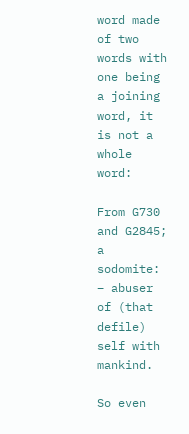word made of two words with one being a joining word, it is not a whole word:

From G730 and G2845; a sodomite: – abuser of (that defile) self with mankind.

So even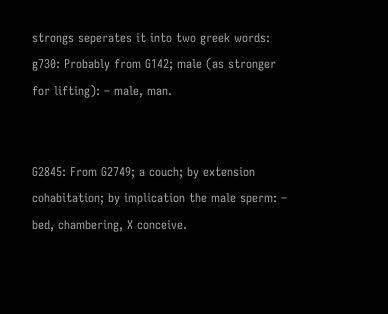strongs seperates it into two greek words: g730: Probably from G142; male (as stronger for lifting): – male, man.


G2845: From G2749; a couch; by extension cohabitation; by implication the male sperm: – bed, chambering, X conceive.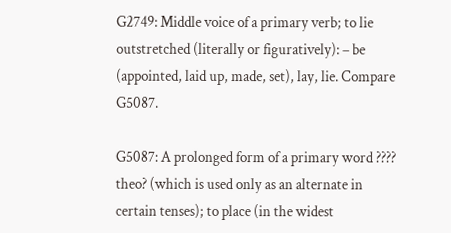G2749: Middle voice of a primary verb; to lie outstretched (literally or figuratively): – be (appointed, laid up, made, set), lay, lie. Compare G5087.

G5087: A prolonged form of a primary word ???? theo? (which is used only as an alternate in certain tenses); to place (in the widest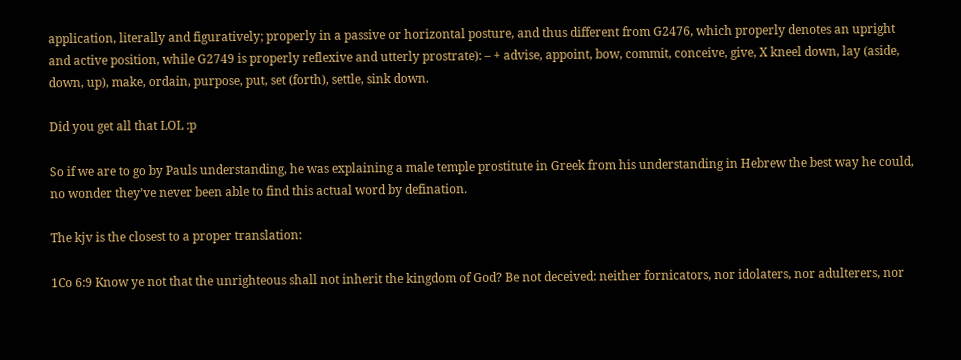application, literally and figuratively; properly in a passive or horizontal posture, and thus different from G2476, which properly denotes an upright and active position, while G2749 is properly reflexive and utterly prostrate): – + advise, appoint, bow, commit, conceive, give, X kneel down, lay (aside, down, up), make, ordain, purpose, put, set (forth), settle, sink down.

Did you get all that LOL :p

So if we are to go by Pauls understanding, he was explaining a male temple prostitute in Greek from his understanding in Hebrew the best way he could, no wonder they’ve never been able to find this actual word by defination.

The kjv is the closest to a proper translation:

1Co 6:9 Know ye not that the unrighteous shall not inherit the kingdom of God? Be not deceived: neither fornicators, nor idolaters, nor adulterers, nor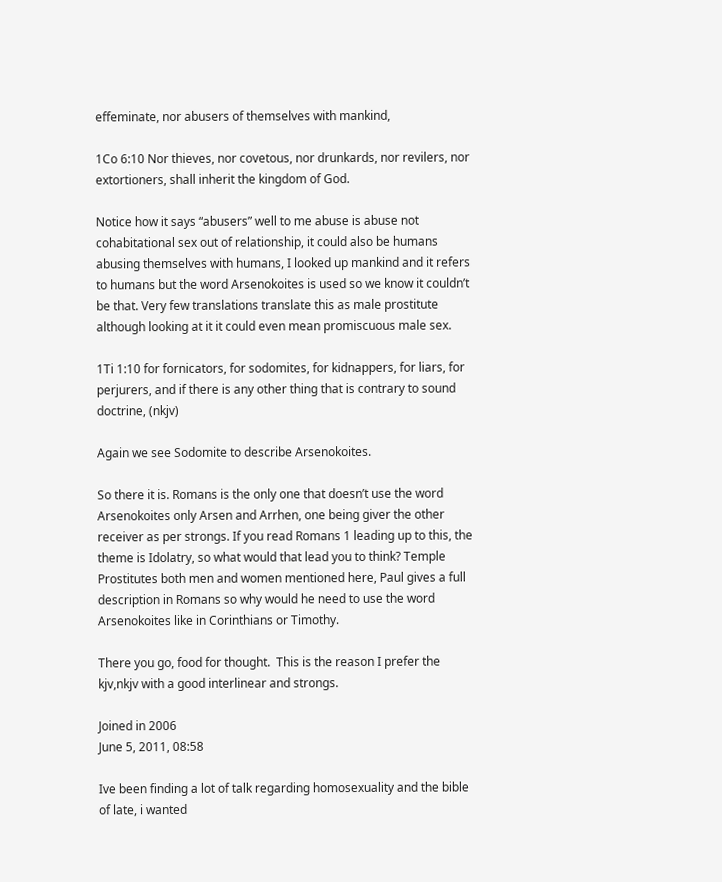effeminate, nor abusers of themselves with mankind,

1Co 6:10 Nor thieves, nor covetous, nor drunkards, nor revilers, nor extortioners, shall inherit the kingdom of God.

Notice how it says “abusers” well to me abuse is abuse not cohabitational sex out of relationship, it could also be humans abusing themselves with humans, I looked up mankind and it refers to humans but the word Arsenokoites is used so we know it couldn’t be that. Very few translations translate this as male prostitute although looking at it it could even mean promiscuous male sex.

1Ti 1:10 for fornicators, for sodomites, for kidnappers, for liars, for perjurers, and if there is any other thing that is contrary to sound doctrine, (nkjv)

Again we see Sodomite to describe Arsenokoites.

So there it is. Romans is the only one that doesn’t use the word Arsenokoites only Arsen and Arrhen, one being giver the other receiver as per strongs. If you read Romans 1 leading up to this, the theme is Idolatry, so what would that lead you to think? Temple Prostitutes both men and women mentioned here, Paul gives a full description in Romans so why would he need to use the word Arsenokoites like in Corinthians or Timothy.

There you go, food for thought.  This is the reason I prefer the kjv,nkjv with a good interlinear and strongs.

Joined in 2006
June 5, 2011, 08:58

Ive been finding a lot of talk regarding homosexuality and the bible of late, i wanted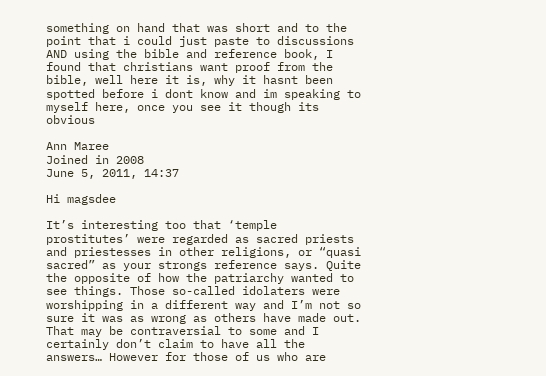something on hand that was short and to the point that i could just paste to discussions AND using the bible and reference book, I found that christians want proof from the bible, well here it is, why it hasnt been spotted before i dont know and im speaking to myself here, once you see it though its obvious

Ann Maree
Joined in 2008
June 5, 2011, 14:37

Hi magsdee

It’s interesting too that ‘temple prostitutes’ were regarded as sacred priests and priestesses in other religions, or “quasi sacred” as your strongs reference says. Quite the opposite of how the patriarchy wanted to see things. Those so-called idolaters were worshipping in a different way and I’m not so sure it was as wrong as others have made out. That may be contraversial to some and I certainly don’t claim to have all the answers… However for those of us who are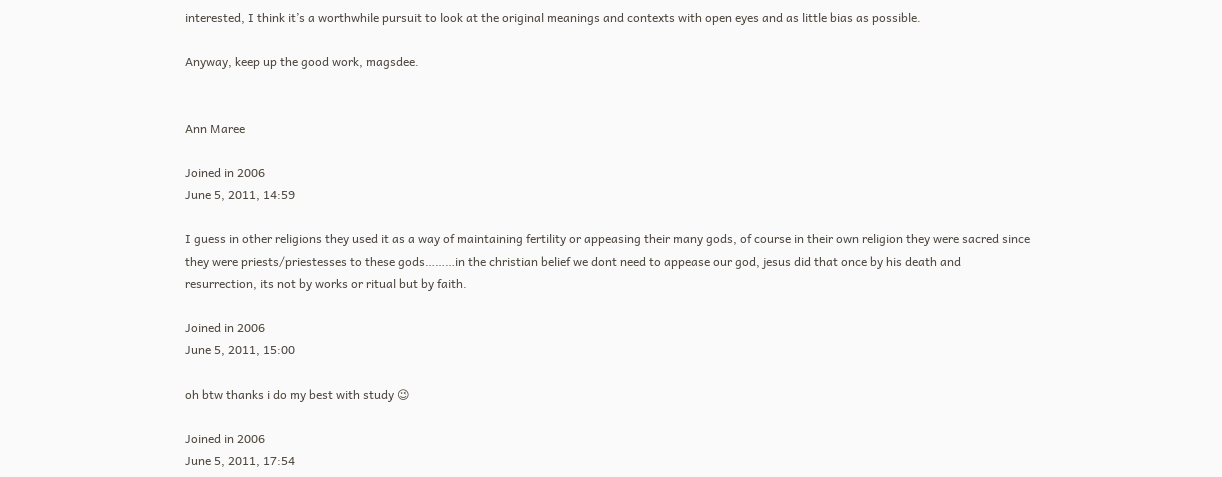interested, I think it’s a worthwhile pursuit to look at the original meanings and contexts with open eyes and as little bias as possible.

Anyway, keep up the good work, magsdee.


Ann Maree

Joined in 2006
June 5, 2011, 14:59

I guess in other religions they used it as a way of maintaining fertility or appeasing their many gods, of course in their own religion they were sacred since they were priests/priestesses to these gods………in the christian belief we dont need to appease our god, jesus did that once by his death and resurrection, its not by works or ritual but by faith.

Joined in 2006
June 5, 2011, 15:00

oh btw thanks i do my best with study 😉

Joined in 2006
June 5, 2011, 17:54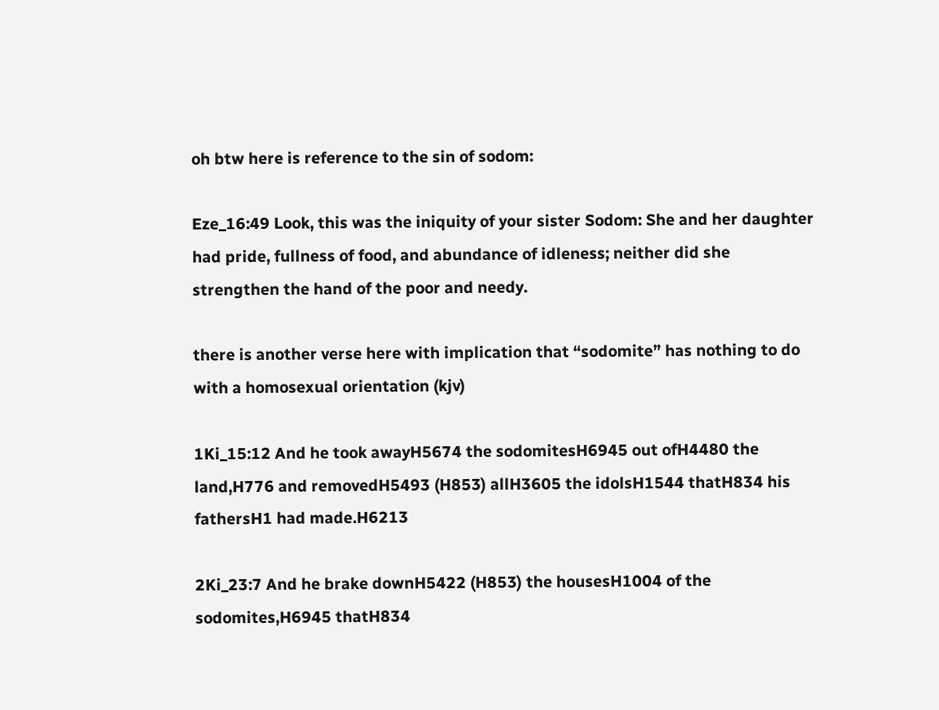oh btw here is reference to the sin of sodom:

Eze_16:49 Look, this was the iniquity of your sister Sodom: She and her daughter had pride, fullness of food, and abundance of idleness; neither did she strengthen the hand of the poor and needy.

there is another verse here with implication that “sodomite” has nothing to do with a homosexual orientation (kjv)

1Ki_15:12 And he took awayH5674 the sodomitesH6945 out ofH4480 the land,H776 and removedH5493 (H853) allH3605 the idolsH1544 thatH834 his fathersH1 had made.H6213

2Ki_23:7 And he brake downH5422 (H853) the housesH1004 of the sodomites,H6945 thatH834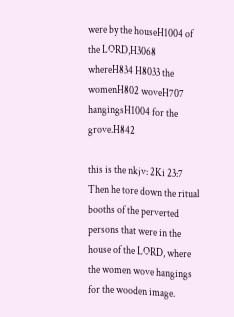were by the houseH1004 of the LORD,H3068 whereH834 H8033 the womenH802 woveH707 hangingsH1004 for the grove.H842

this is the nkjv: 2Ki 23:7 Then he tore down the ritual booths of the perverted persons that were in the house of the LORD, where the women wove hangings for the wooden image.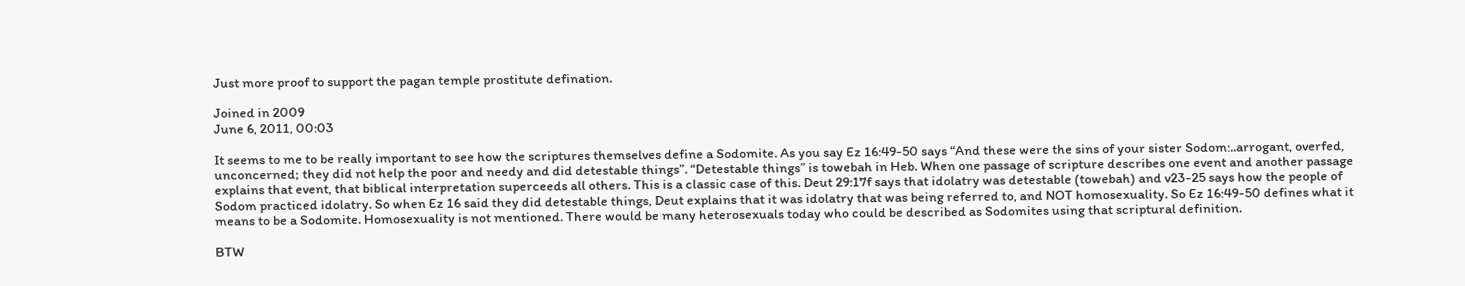Just more proof to support the pagan temple prostitute defination.

Joined in 2009
June 6, 2011, 00:03

It seems to me to be really important to see how the scriptures themselves define a Sodomite. As you say Ez 16:49-50 says “And these were the sins of your sister Sodom:..arrogant, overfed, unconcerned; they did not help the poor and needy and did detestable things”. “Detestable things” is towebah in Heb. When one passage of scripture describes one event and another passage explains that event, that biblical interpretation superceeds all others. This is a classic case of this. Deut 29:17f says that idolatry was detestable (towebah) and v23-25 says how the people of Sodom practiced idolatry. So when Ez 16 said they did detestable things, Deut explains that it was idolatry that was being referred to, and NOT homosexuality. So Ez 16:49-50 defines what it means to be a Sodomite. Homosexuality is not mentioned. There would be many heterosexuals today who could be described as Sodomites using that scriptural definition.

BTW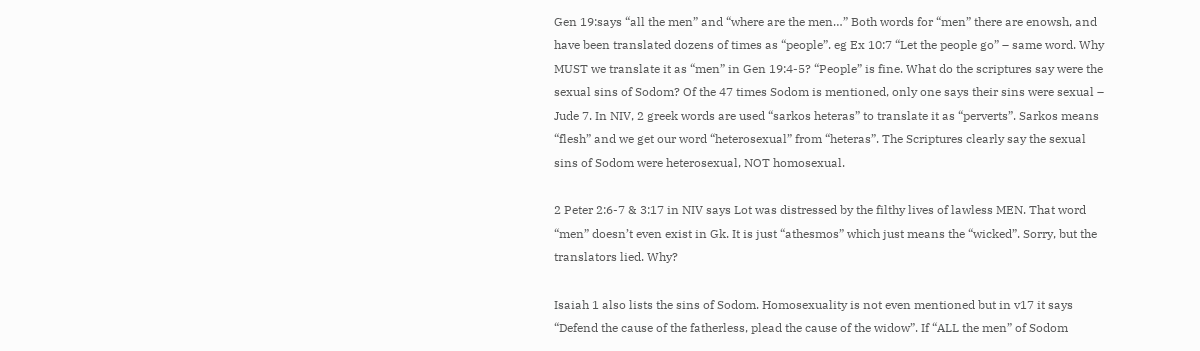Gen 19:says “all the men” and “where are the men…” Both words for “men” there are enowsh, and have been translated dozens of times as “people”. eg Ex 10:7 “Let the people go” – same word. Why MUST we translate it as “men” in Gen 19:4-5? “People” is fine. What do the scriptures say were the sexual sins of Sodom? Of the 47 times Sodom is mentioned, only one says their sins were sexual – Jude 7. In NIV, 2 greek words are used “sarkos heteras” to translate it as “perverts”. Sarkos means “flesh” and we get our word “heterosexual” from “heteras”. The Scriptures clearly say the sexual sins of Sodom were heterosexual, NOT homosexual.

2 Peter 2:6-7 & 3:17 in NIV says Lot was distressed by the filthy lives of lawless MEN. That word “men” doesn’t even exist in Gk. It is just “athesmos” which just means the “wicked”. Sorry, but the translators lied. Why?

Isaiah 1 also lists the sins of Sodom. Homosexuality is not even mentioned but in v17 it says “Defend the cause of the fatherless, plead the cause of the widow”. If “ALL the men” of Sodom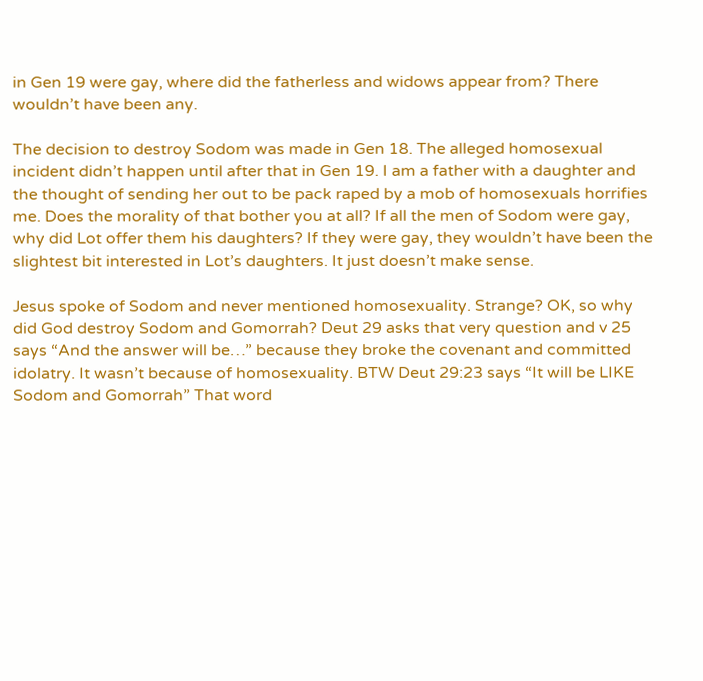in Gen 19 were gay, where did the fatherless and widows appear from? There wouldn’t have been any.

The decision to destroy Sodom was made in Gen 18. The alleged homosexual incident didn’t happen until after that in Gen 19. I am a father with a daughter and the thought of sending her out to be pack raped by a mob of homosexuals horrifies me. Does the morality of that bother you at all? If all the men of Sodom were gay, why did Lot offer them his daughters? If they were gay, they wouldn’t have been the slightest bit interested in Lot’s daughters. It just doesn’t make sense.

Jesus spoke of Sodom and never mentioned homosexuality. Strange? OK, so why did God destroy Sodom and Gomorrah? Deut 29 asks that very question and v 25 says “And the answer will be…” because they broke the covenant and committed idolatry. It wasn’t because of homosexuality. BTW Deut 29:23 says “It will be LIKE Sodom and Gomorrah” That word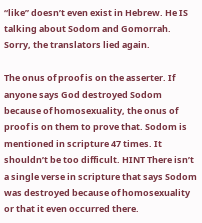“like” doesn’t even exist in Hebrew. He IS talking about Sodom and Gomorrah. Sorry, the translators lied again.

The onus of proof is on the asserter. If anyone says God destroyed Sodom because of homosexuality, the onus of proof is on them to prove that. Sodom is mentioned in scripture 47 times. It shouldn’t be too difficult. HINT There isn’t a single verse in scripture that says Sodom was destroyed because of homosexuality or that it even occurred there.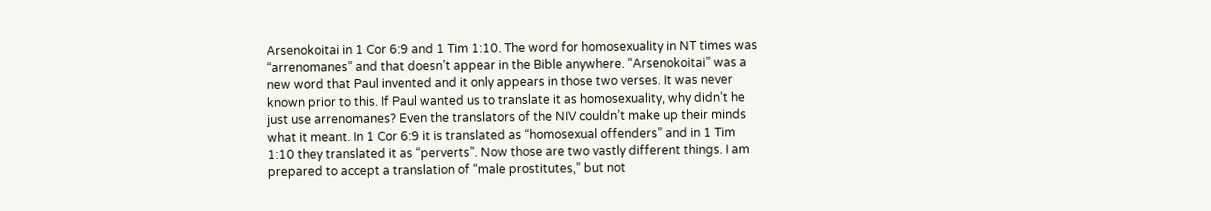Arsenokoitai in 1 Cor 6:9 and 1 Tim 1:10. The word for homosexuality in NT times was “arrenomanes” and that doesn’t appear in the Bible anywhere. “Arsenokoitai” was a new word that Paul invented and it only appears in those two verses. It was never known prior to this. If Paul wanted us to translate it as homosexuality, why didn’t he just use arrenomanes? Even the translators of the NIV couldn’t make up their minds what it meant. In 1 Cor 6:9 it is translated as “homosexual offenders” and in 1 Tim 1:10 they translated it as “perverts”. Now those are two vastly different things. I am prepared to accept a translation of “male prostitutes,” but not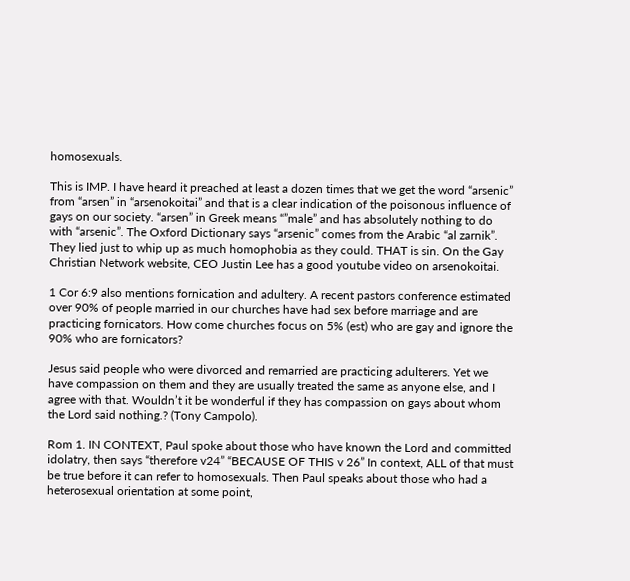homosexuals.

This is IMP. I have heard it preached at least a dozen times that we get the word “arsenic” from “arsen” in “arsenokoitai” and that is a clear indication of the poisonous influence of gays on our society. “arsen” in Greek means “”male” and has absolutely nothing to do with “arsenic”. The Oxford Dictionary says “arsenic” comes from the Arabic “al zarnik”. They lied just to whip up as much homophobia as they could. THAT is sin. On the Gay Christian Network website, CEO Justin Lee has a good youtube video on arsenokoitai.

1 Cor 6:9 also mentions fornication and adultery. A recent pastors conference estimated over 90% of people married in our churches have had sex before marriage and are practicing fornicators. How come churches focus on 5% (est) who are gay and ignore the 90% who are fornicators?

Jesus said people who were divorced and remarried are practicing adulterers. Yet we have compassion on them and they are usually treated the same as anyone else, and I agree with that. Wouldn’t it be wonderful if they has compassion on gays about whom the Lord said nothing.? (Tony Campolo).

Rom 1. IN CONTEXT, Paul spoke about those who have known the Lord and committed idolatry, then says “therefore v24” “BECAUSE OF THIS v 26” In context, ALL of that must be true before it can refer to homosexuals. Then Paul speaks about those who had a heterosexual orientation at some point,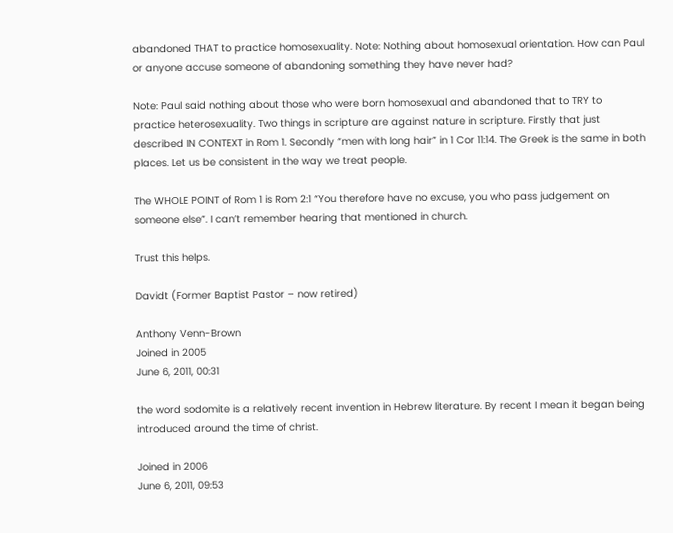abandoned THAT to practice homosexuality. Note: Nothing about homosexual orientation. How can Paul or anyone accuse someone of abandoning something they have never had?

Note: Paul said nothing about those who were born homosexual and abandoned that to TRY to practice heterosexuality. Two things in scripture are against nature in scripture. Firstly that just described IN CONTEXT in Rom 1. Secondly “men with long hair” in 1 Cor 11:14. The Greek is the same in both places. Let us be consistent in the way we treat people.

The WHOLE POINT of Rom 1 is Rom 2:1 “You therefore have no excuse, you who pass judgement on someone else”. I can’t remember hearing that mentioned in church.

Trust this helps.

Davidt (Former Baptist Pastor – now retired)

Anthony Venn-Brown
Joined in 2005
June 6, 2011, 00:31

the word sodomite is a relatively recent invention in Hebrew literature. By recent I mean it began being introduced around the time of christ.

Joined in 2006
June 6, 2011, 09:53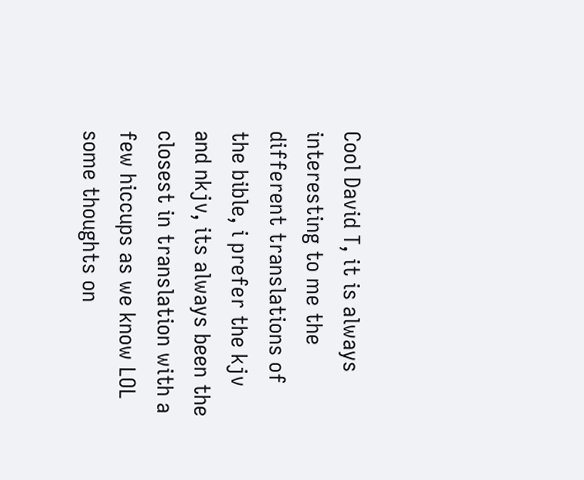Cool David T, it is always interesting to me the different translations of the bible, i prefer the kjv and nkjv, its always been the closest in translation with a few hiccups as we know LOL some thoughts on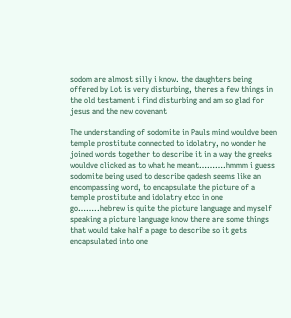sodom are almost silly i know. the daughters being offered by Lot is very disturbing, theres a few things in the old testament i find disturbing and am so glad for jesus and the new covenant

The understanding of sodomite in Pauls mind wouldve been temple prostitute connected to idolatry, no wonder he joined words together to describe it in a way the greeks wouldve clicked as to what he meant……….hmmm i guess sodomite being used to describe qadesh seems like an encompassing word, to encapsulate the picture of a temple prostitute and idolatry etcc in one go……..hebrew is quite the picture language and myself speaking a picture language know there are some things that would take half a page to describe so it gets encapsulated into one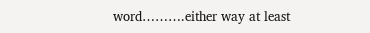word……….either way at least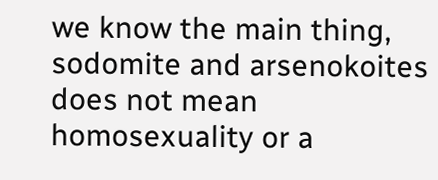we know the main thing, sodomite and arsenokoites does not mean homosexuality or a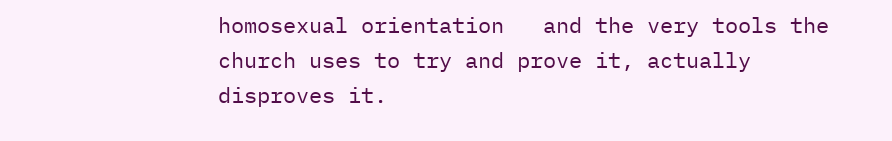homosexual orientation   and the very tools the church uses to try and prove it, actually disproves it.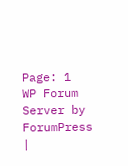Page: 1
WP Forum Server by ForumPress |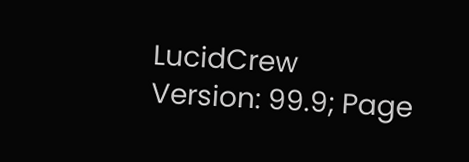LucidCrew
Version: 99.9; Page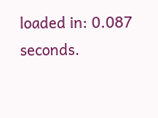loaded in: 0.087 seconds.